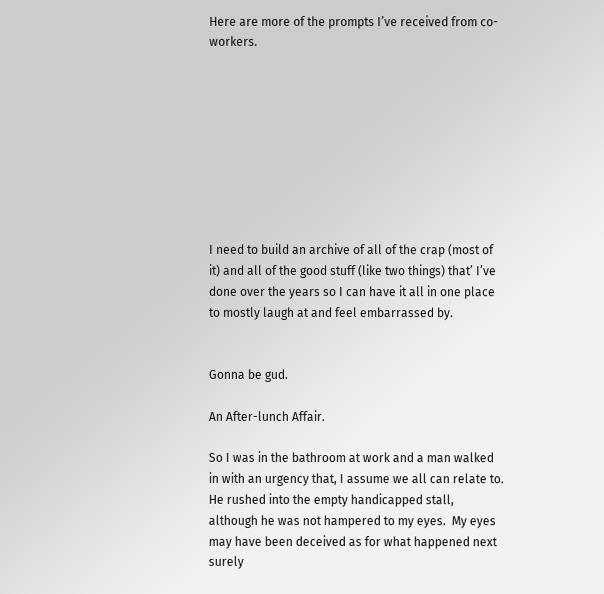Here are more of the prompts I’ve received from co-workers.









I need to build an archive of all of the crap (most of it) and all of the good stuff (like two things) that’ I’ve done over the years so I can have it all in one place to mostly laugh at and feel embarrassed by.


Gonna be gud.

An After-lunch Affair.

So I was in the bathroom at work and a man walked in with an urgency that, I assume we all can relate to.  He rushed into the empty handicapped stall, although he was not hampered to my eyes.  My eyes may have been deceived as for what happened next surely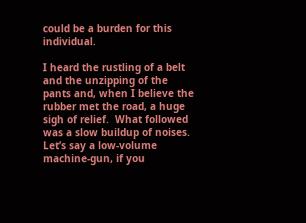could be a burden for this individual.

I heard the rustling of a belt and the unzipping of the pants and, when I believe the rubber met the road, a huge sigh of relief.  What followed was a slow buildup of noises.  Let’s say a low-volume machine-gun, if you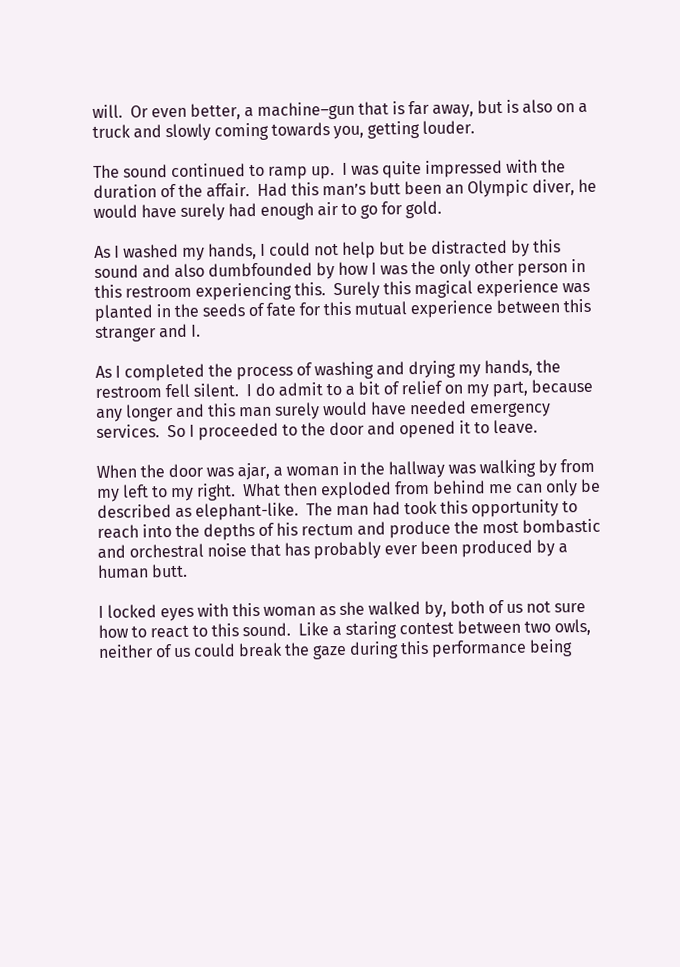will.  Or even better, a machine–gun that is far away, but is also on a truck and slowly coming towards you, getting louder.

The sound continued to ramp up.  I was quite impressed with the duration of the affair.  Had this man’s butt been an Olympic diver, he would have surely had enough air to go for gold.

As I washed my hands, I could not help but be distracted by this sound and also dumbfounded by how I was the only other person in this restroom experiencing this.  Surely this magical experience was planted in the seeds of fate for this mutual experience between this stranger and I.

As I completed the process of washing and drying my hands, the restroom fell silent.  I do admit to a bit of relief on my part, because any longer and this man surely would have needed emergency services.  So I proceeded to the door and opened it to leave.

When the door was ajar, a woman in the hallway was walking by from my left to my right.  What then exploded from behind me can only be described as elephant-like.  The man had took this opportunity to reach into the depths of his rectum and produce the most bombastic and orchestral noise that has probably ever been produced by a human butt.

I locked eyes with this woman as she walked by, both of us not sure how to react to this sound.  Like a staring contest between two owls, neither of us could break the gaze during this performance being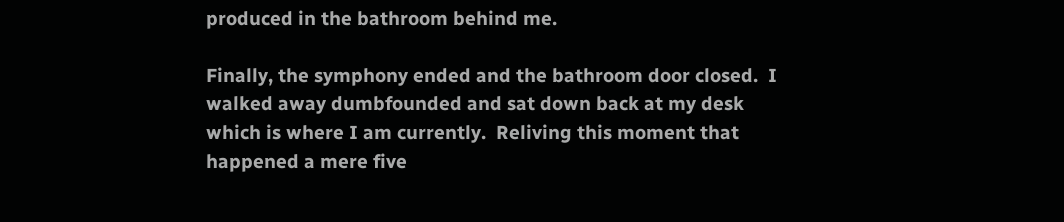produced in the bathroom behind me.

Finally, the symphony ended and the bathroom door closed.  I walked away dumbfounded and sat down back at my desk which is where I am currently.  Reliving this moment that happened a mere five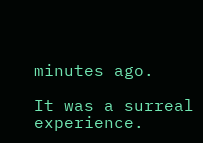minutes ago.

It was a surreal experience.